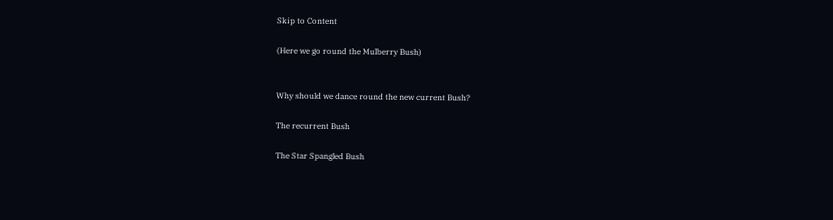Skip to Content

(Here we go round the Mulberry Bush)


Why should we dance round the new current Bush?

The recurrent Bush

The Star Spangled Bush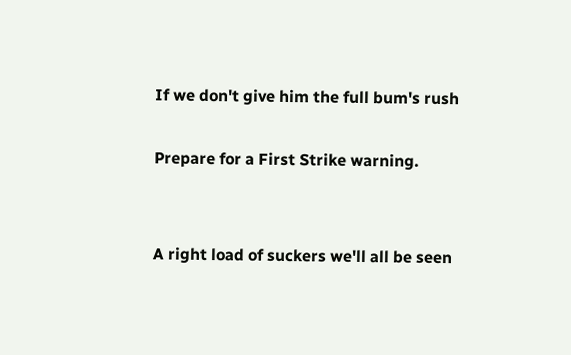If we don't give him the full bum's rush

Prepare for a First Strike warning.


A right load of suckers we'll all be seen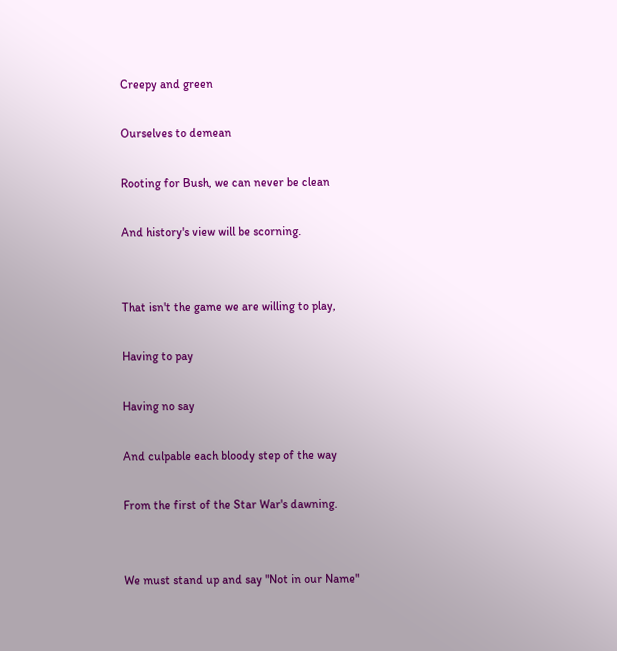Creepy and green

Ourselves to demean

Rooting for Bush, we can never be clean

And history's view will be scorning.


That isn't the game we are willing to play,

Having to pay

Having no say

And culpable each bloody step of the way

From the first of the Star War's dawning.


We must stand up and say "Not in our Name"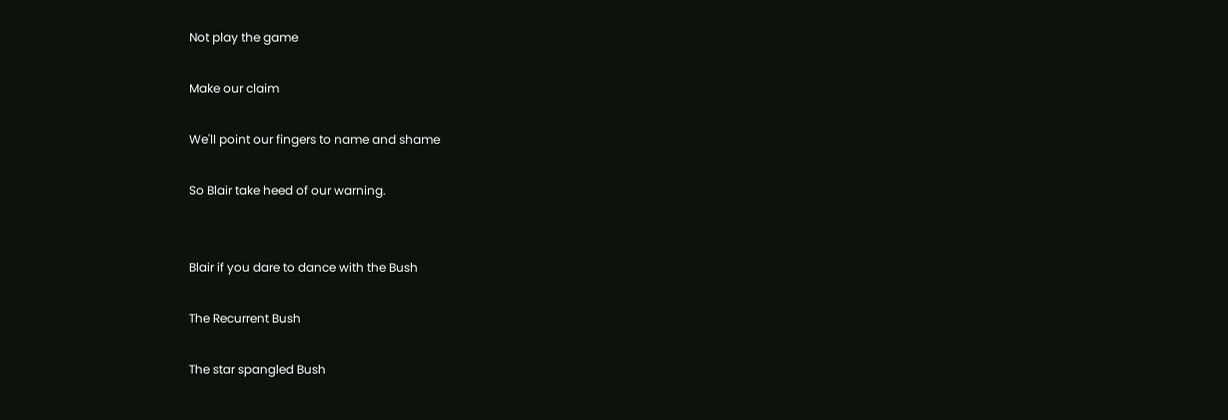Not play the game

Make our claim

We'll point our fingers to name and shame

So Blair take heed of our warning.


Blair if you dare to dance with the Bush

The Recurrent Bush

The star spangled Bush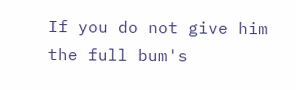If you do not give him the full bum's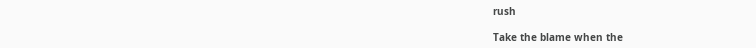rush

Take the blame when the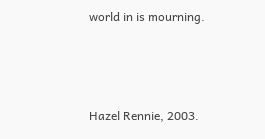world in is mourning.



Hazel Rennie, 2003.